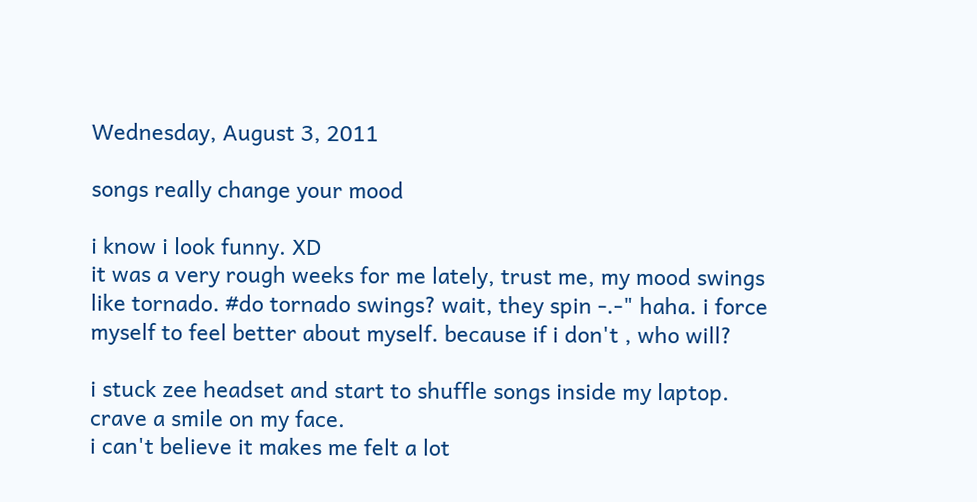Wednesday, August 3, 2011

songs really change your mood

i know i look funny. XD
it was a very rough weeks for me lately, trust me, my mood swings like tornado. #do tornado swings? wait, they spin -.-" haha. i force myself to feel better about myself. because if i don't , who will?

i stuck zee headset and start to shuffle songs inside my laptop. crave a smile on my face.
i can't believe it makes me felt a lot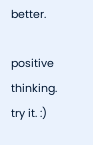better.

positive thinking. try it. :)